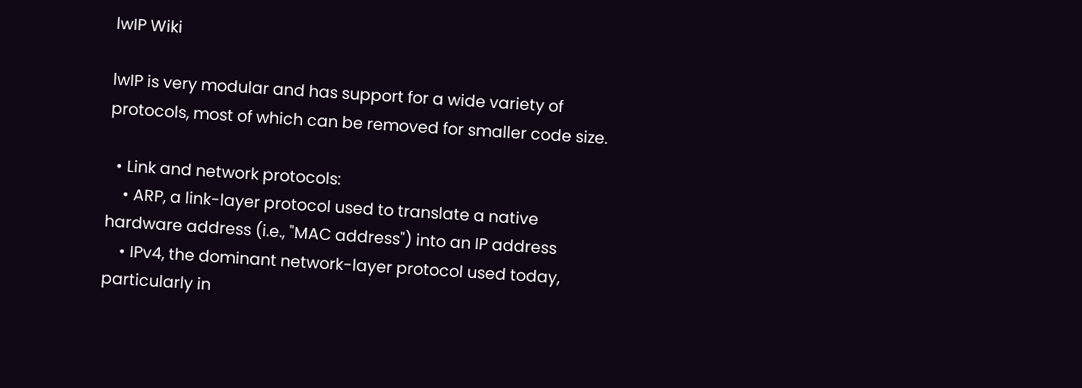lwIP Wiki

lwIP is very modular and has support for a wide variety of protocols, most of which can be removed for smaller code size.

  • Link and network protocols:
    • ARP, a link-layer protocol used to translate a native hardware address (i.e., "MAC address") into an IP address
    • IPv4, the dominant network-layer protocol used today, particularly in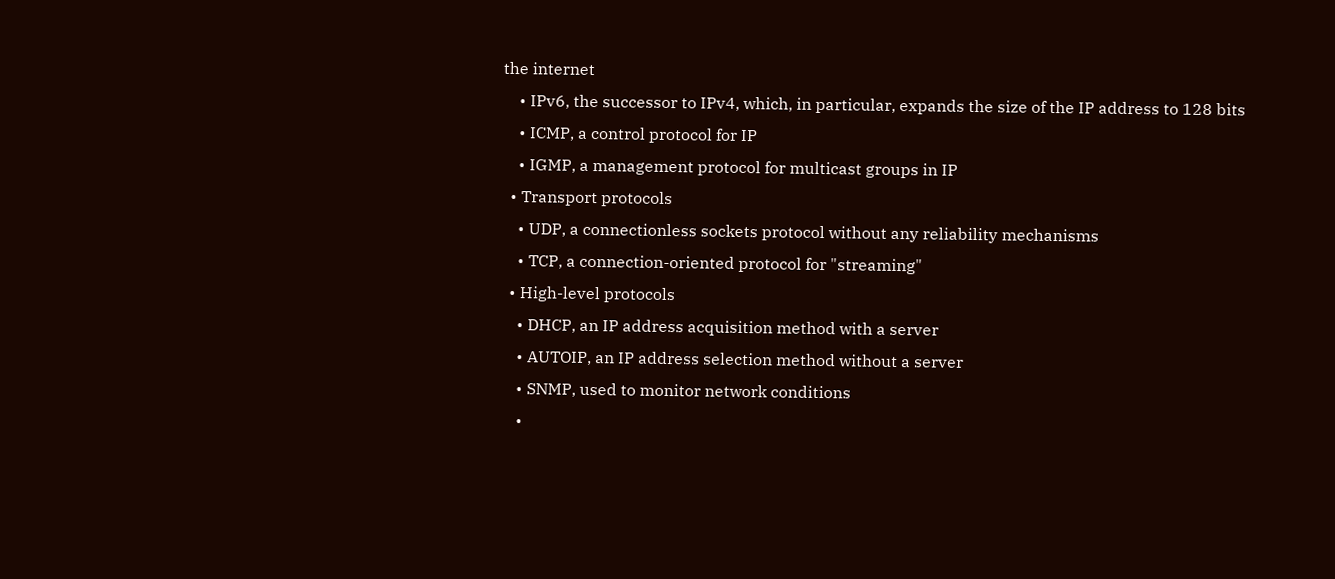the internet
    • IPv6, the successor to IPv4, which, in particular, expands the size of the IP address to 128 bits
    • ICMP, a control protocol for IP
    • IGMP, a management protocol for multicast groups in IP
  • Transport protocols
    • UDP, a connectionless sockets protocol without any reliability mechanisms
    • TCP, a connection-oriented protocol for "streaming"
  • High-level protocols
    • DHCP, an IP address acquisition method with a server
    • AUTOIP, an IP address selection method without a server
    • SNMP, used to monitor network conditions
    •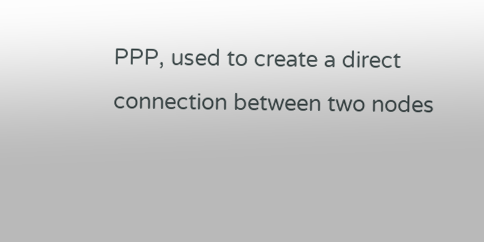PPP, used to create a direct connection between two nodes